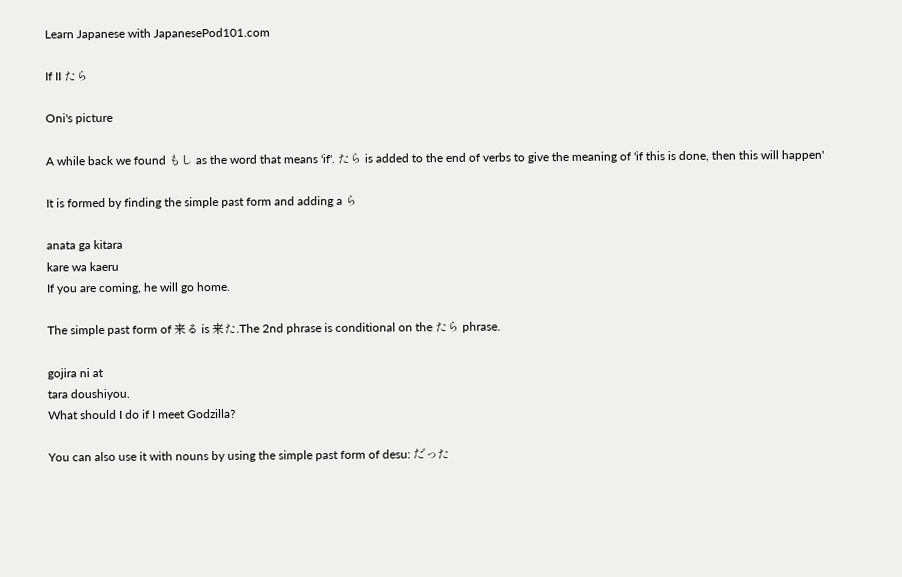Learn Japanese with JapanesePod101.com

If II たら

Oni's picture

A while back we found もし as the word that means 'if'. たら is added to the end of verbs to give the meaning of 'if this is done, then this will happen'

It is formed by finding the simple past form and adding a ら

anata ga kitara
kare wa kaeru
If you are coming, he will go home.

The simple past form of 来る is 来た.The 2nd phrase is conditional on the たら phrase.

gojira ni at
tara doushiyou.
What should I do if I meet Godzilla?

You can also use it with nouns by using the simple past form of desu: だった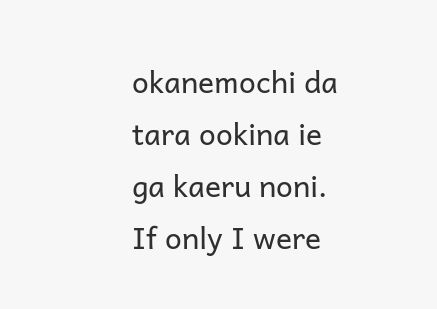okanemochi da
tara ookina ie ga kaeru noni.
If only I were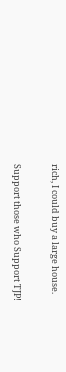rich, I could buy a large house.

Support those who Support TJP!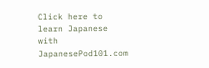Click here to learn Japanese with JapanesePod101.com